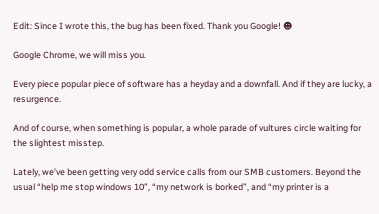Edit: Since I wrote this, the bug has been fixed. Thank you Google! ☻

Google Chrome, we will miss you.

Every piece popular piece of software has a heyday and a downfall. And if they are lucky, a resurgence.

And of course, when something is popular, a whole parade of vultures circle waiting for the slightest misstep.

Lately, we’ve been getting very odd service calls from our SMB customers. Beyond the usual “help me stop windows 10”, “my network is borked”, and “my printer is a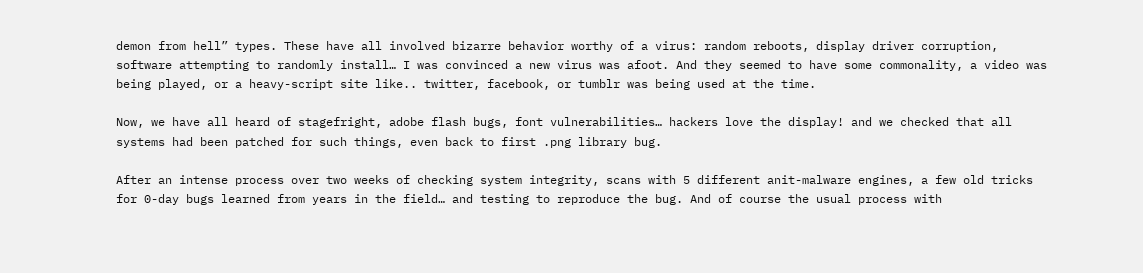demon from hell” types. These have all involved bizarre behavior worthy of a virus: random reboots, display driver corruption, software attempting to randomly install… I was convinced a new virus was afoot. And they seemed to have some commonality, a video was being played, or a heavy-script site like.. twitter, facebook, or tumblr was being used at the time.

Now, we have all heard of stagefright, adobe flash bugs, font vulnerabilities… hackers love the display! and we checked that all systems had been patched for such things, even back to first .png library bug.

After an intense process over two weeks of checking system integrity, scans with 5 different anit-malware engines, a few old tricks for 0-day bugs learned from years in the field… and testing to reproduce the bug. And of course the usual process with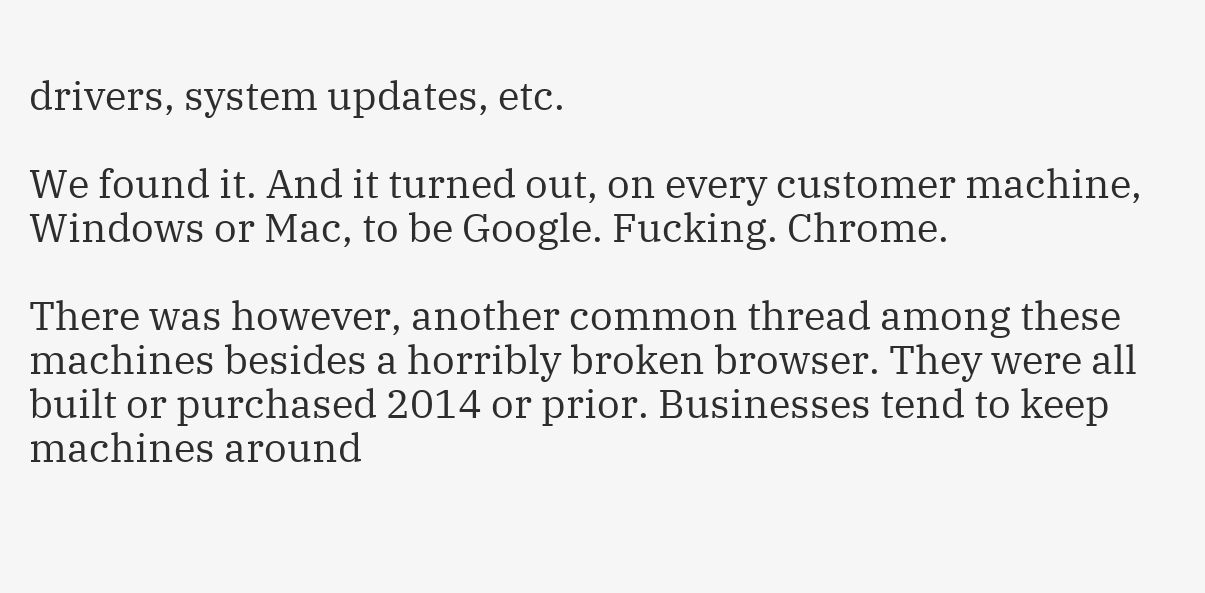drivers, system updates, etc.

We found it. And it turned out, on every customer machine, Windows or Mac, to be Google. Fucking. Chrome.

There was however, another common thread among these machines besides a horribly broken browser. They were all built or purchased 2014 or prior. Businesses tend to keep machines around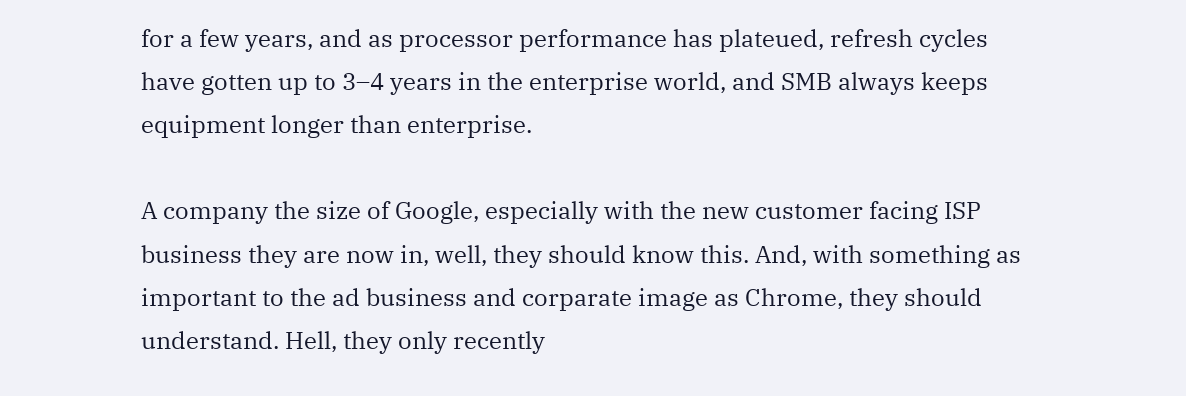for a few years, and as processor performance has plateued, refresh cycles have gotten up to 3–4 years in the enterprise world, and SMB always keeps equipment longer than enterprise.

A company the size of Google, especially with the new customer facing ISP business they are now in, well, they should know this. And, with something as important to the ad business and corparate image as Chrome, they should understand. Hell, they only recently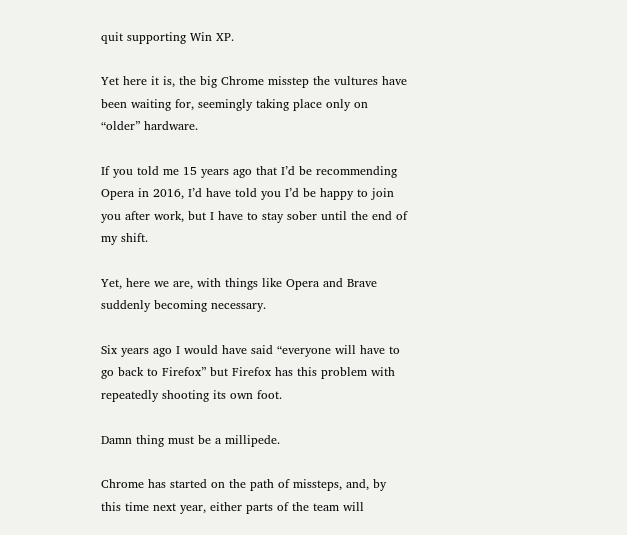quit supporting Win XP.

Yet here it is, the big Chrome misstep the vultures have been waiting for, seemingly taking place only on “older” hardware.

If you told me 15 years ago that I’d be recommending Opera in 2016, I’d have told you I’d be happy to join you after work, but I have to stay sober until the end of my shift.

Yet, here we are, with things like Opera and Brave suddenly becoming necessary.

Six years ago I would have said “everyone will have to go back to Firefox” but Firefox has this problem with repeatedly shooting its own foot.

Damn thing must be a millipede.

Chrome has started on the path of missteps, and, by this time next year, either parts of the team will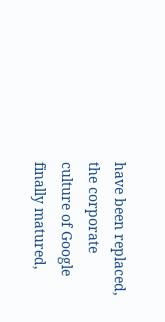have been replaced, the corporate culture of Google finally matured,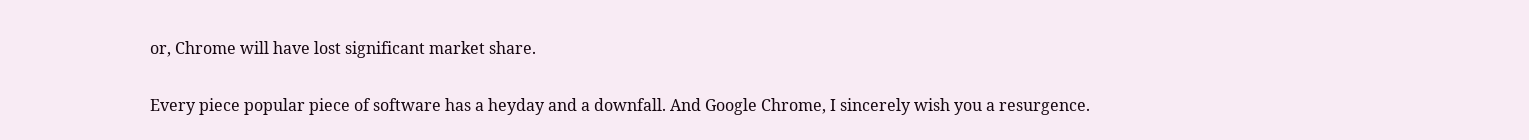or, Chrome will have lost significant market share.

Every piece popular piece of software has a heyday and a downfall. And Google Chrome, I sincerely wish you a resurgence.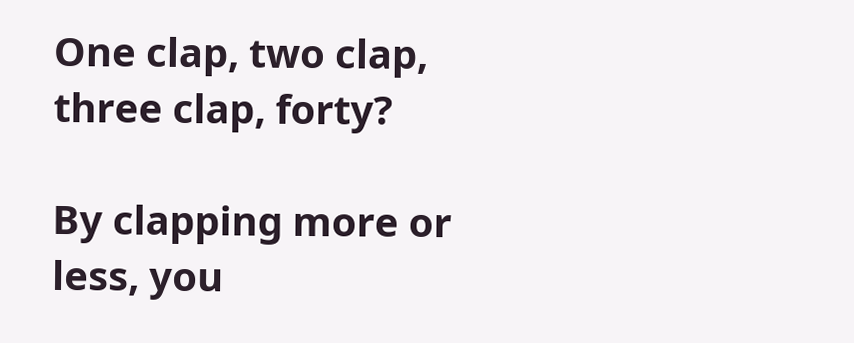One clap, two clap, three clap, forty?

By clapping more or less, you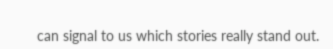can signal to us which stories really stand out.